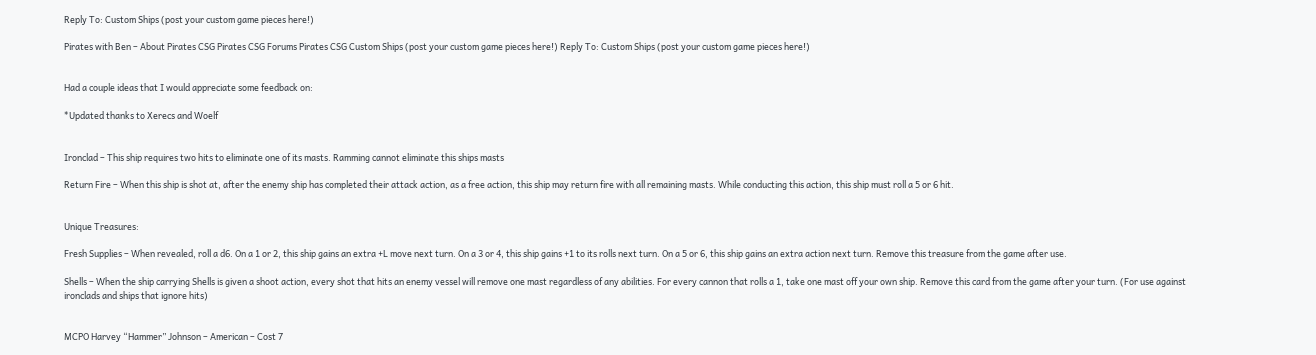Reply To: Custom Ships (post your custom game pieces here!)

Pirates with Ben – About Pirates CSG Pirates CSG Forums Pirates CSG Custom Ships (post your custom game pieces here!) Reply To: Custom Ships (post your custom game pieces here!)


Had a couple ideas that I would appreciate some feedback on:

*Updated thanks to Xerecs and Woelf


Ironclad – This ship requires two hits to eliminate one of its masts. Ramming cannot eliminate this ships masts

Return Fire – When this ship is shot at, after the enemy ship has completed their attack action, as a free action, this ship may return fire with all remaining masts. While conducting this action, this ship must roll a 5 or 6 hit.


Unique Treasures:

Fresh Supplies – When revealed, roll a d6. On a 1 or 2, this ship gains an extra +L move next turn. On a 3 or 4, this ship gains +1 to its rolls next turn. On a 5 or 6, this ship gains an extra action next turn. Remove this treasure from the game after use.

Shells – When the ship carrying Shells is given a shoot action, every shot that hits an enemy vessel will remove one mast regardless of any abilities. For every cannon that rolls a 1, take one mast off your own ship. Remove this card from the game after your turn. (For use against ironclads and ships that ignore hits)


MCPO Harvey “Hammer” Johnson – American – Cost 7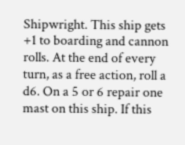Shipwright. This ship gets +1 to boarding and cannon rolls. At the end of every turn, as a free action, roll a d6. On a 5 or 6 repair one mast on this ship. If this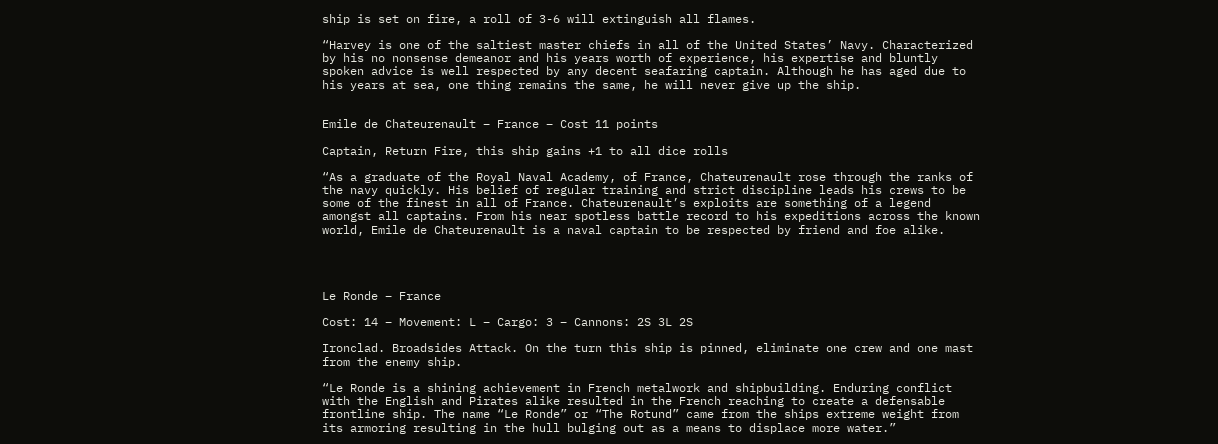ship is set on fire, a roll of 3-6 will extinguish all flames.

“Harvey is one of the saltiest master chiefs in all of the United States’ Navy. Characterized by his no nonsense demeanor and his years worth of experience, his expertise and bluntly spoken advice is well respected by any decent seafaring captain. Although he has aged due to his years at sea, one thing remains the same, he will never give up the ship.


Emile de Chateurenault – France – Cost 11 points

Captain, Return Fire, this ship gains +1 to all dice rolls

“As a graduate of the Royal Naval Academy, of France, Chateurenault rose through the ranks of the navy quickly. His belief of regular training and strict discipline leads his crews to be some of the finest in all of France. Chateurenault’s exploits are something of a legend amongst all captains. From his near spotless battle record to his expeditions across the known world, Emile de Chateurenault is a naval captain to be respected by friend and foe alike.




Le Ronde – France

Cost: 14 – Movement: L – Cargo: 3 – Cannons: 2S 3L 2S

Ironclad. Broadsides Attack. On the turn this ship is pinned, eliminate one crew and one mast from the enemy ship.

“Le Ronde is a shining achievement in French metalwork and shipbuilding. Enduring conflict with the English and Pirates alike resulted in the French reaching to create a defensable frontline ship. The name “Le Ronde” or “The Rotund” came from the ships extreme weight from its armoring resulting in the hull bulging out as a means to displace more water.”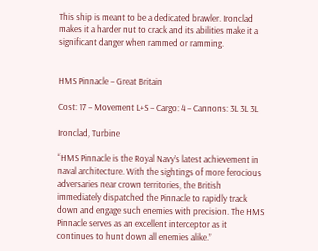This ship is meant to be a dedicated brawler. Ironclad makes it a harder nut to crack and its abilities make it a significant danger when rammed or ramming.


HMS Pinnacle – Great Britain

Cost: 17 – Movement L+S – Cargo: 4 – Cannons: 3L 3L 3L

Ironclad, Turbine

“HMS Pinnacle is the Royal Navy’s latest achievement in naval architecture. With the sightings of more ferocious adversaries near crown territories, the British immediately dispatched the Pinnacle to rapidly track down and engage such enemies with precision. The HMS Pinnacle serves as an excellent interceptor as it continues to hunt down all enemies alike.”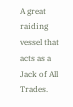A great raiding vessel that acts as a Jack of All Trades.